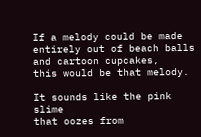If a melody could be made entirely out of beach balls
and cartoon cupcakes,
this would be that melody.

It sounds like the pink slime
that oozes from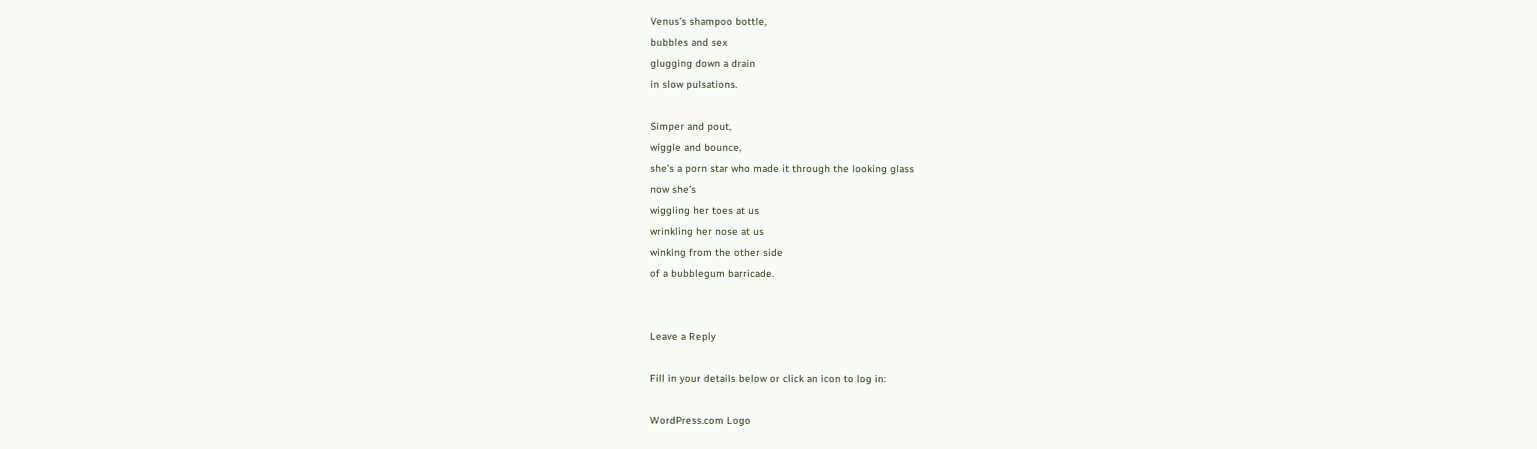Venus’s shampoo bottle,
bubbles and sex
glugging down a drain
in slow pulsations.

Simper and pout,
wiggle and bounce,
she’s a porn star who made it through the looking glass
now she’s
wiggling her toes at us
wrinkling her nose at us
winking from the other side
of a bubblegum barricade.


Leave a Reply

Fill in your details below or click an icon to log in:

WordPress.com Logo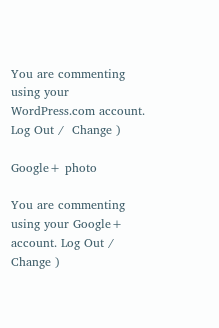You are commenting using your WordPress.com account. Log Out /  Change )

Google+ photo

You are commenting using your Google+ account. Log Out /  Change )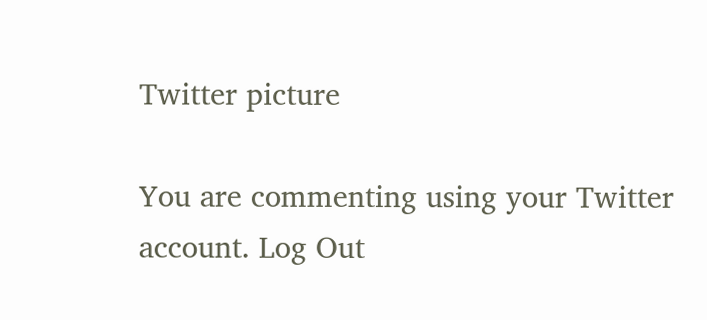Twitter picture

You are commenting using your Twitter account. Log Out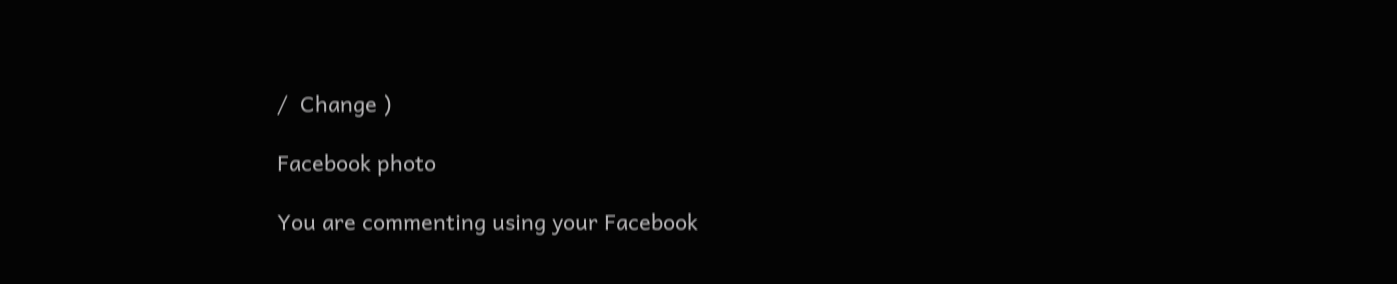/  Change )

Facebook photo

You are commenting using your Facebook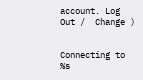account. Log Out /  Change )


Connecting to %s